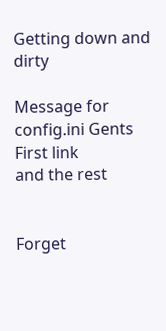Getting down and dirty

Message for config.ini Gents
First link
and the rest


Forget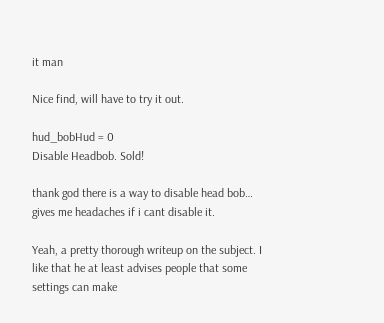it man

Nice find, will have to try it out.

hud_bobHud = 0
Disable Headbob. Sold!

thank god there is a way to disable head bob… gives me headaches if i cant disable it.

Yeah, a pretty thorough writeup on the subject. I like that he at least advises people that some settings can make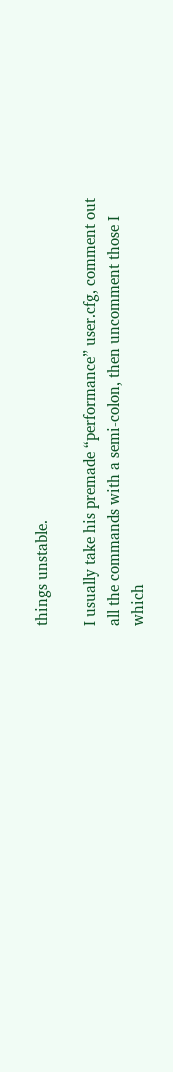things unstable.

I usually take his premade “performance” user.cfg, comment out all the commands with a semi-colon, then uncomment those I which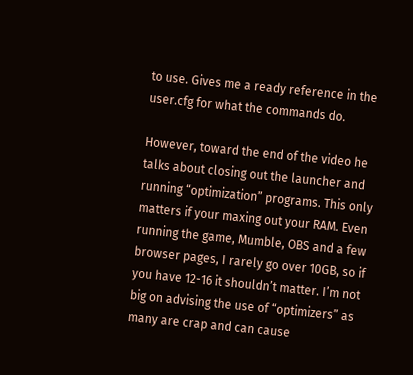to use. Gives me a ready reference in the user.cfg for what the commands do.

However, toward the end of the video he talks about closing out the launcher and running “optimization” programs. This only matters if your maxing out your RAM. Even running the game, Mumble, OBS and a few browser pages, I rarely go over 10GB, so if you have 12-16 it shouldn’t matter. I’m not big on advising the use of “optimizers” as many are crap and can cause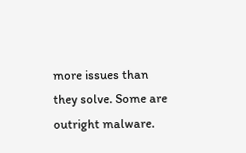more issues than they solve. Some are outright malware.